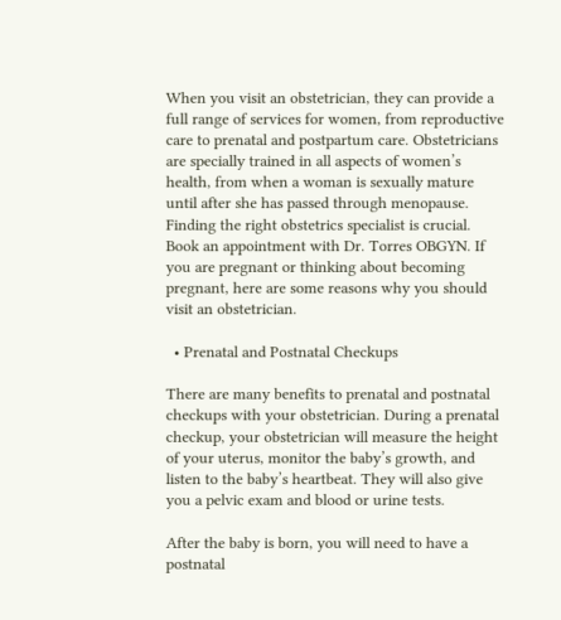When you visit an obstetrician, they can provide a full range of services for women, from reproductive care to prenatal and postpartum care. Obstetricians are specially trained in all aspects of women’s health, from when a woman is sexually mature until after she has passed through menopause. Finding the right obstetrics specialist is crucial. Book an appointment with Dr. Torres OBGYN. If you are pregnant or thinking about becoming pregnant, here are some reasons why you should visit an obstetrician.

  • Prenatal and Postnatal Checkups

There are many benefits to prenatal and postnatal checkups with your obstetrician. During a prenatal checkup, your obstetrician will measure the height of your uterus, monitor the baby’s growth, and listen to the baby’s heartbeat. They will also give you a pelvic exam and blood or urine tests.

After the baby is born, you will need to have a postnatal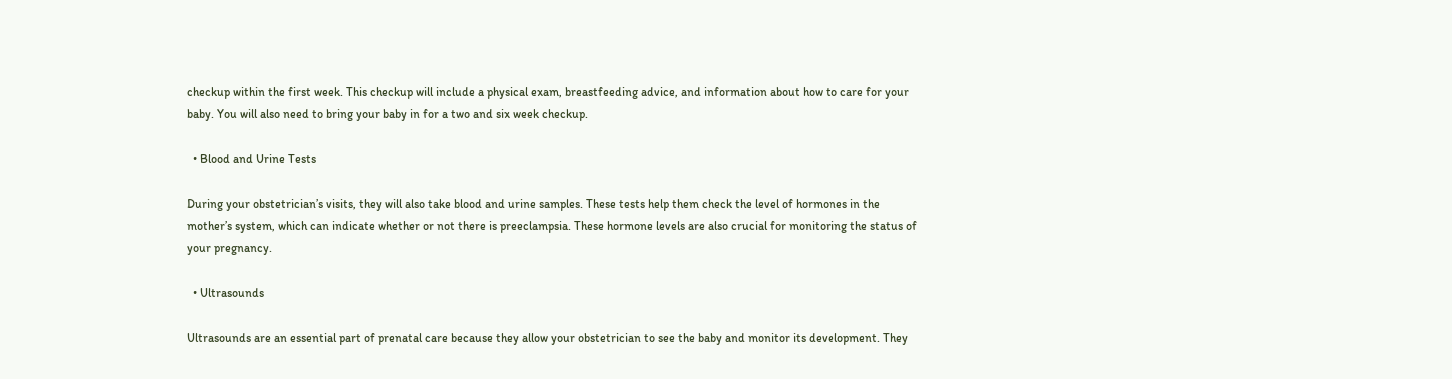checkup within the first week. This checkup will include a physical exam, breastfeeding advice, and information about how to care for your baby. You will also need to bring your baby in for a two and six week checkup.

  • Blood and Urine Tests

During your obstetrician’s visits, they will also take blood and urine samples. These tests help them check the level of hormones in the mother’s system, which can indicate whether or not there is preeclampsia. These hormone levels are also crucial for monitoring the status of your pregnancy.

  • Ultrasounds

Ultrasounds are an essential part of prenatal care because they allow your obstetrician to see the baby and monitor its development. They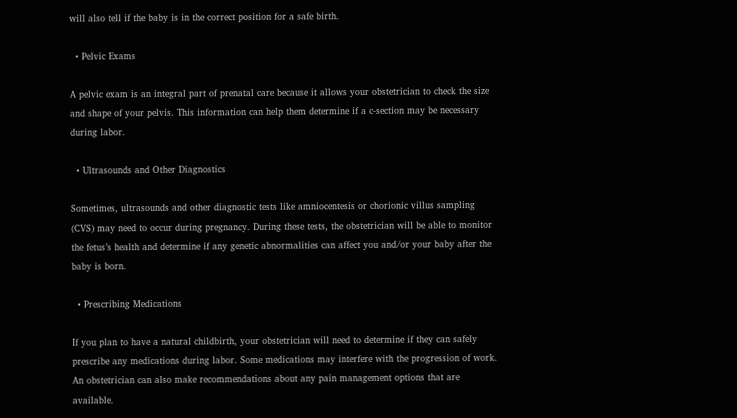will also tell if the baby is in the correct position for a safe birth.

  • Pelvic Exams

A pelvic exam is an integral part of prenatal care because it allows your obstetrician to check the size and shape of your pelvis. This information can help them determine if a c-section may be necessary during labor.

  • Ultrasounds and Other Diagnostics

Sometimes, ultrasounds and other diagnostic tests like amniocentesis or chorionic villus sampling (CVS) may need to occur during pregnancy. During these tests, the obstetrician will be able to monitor the fetus’s health and determine if any genetic abnormalities can affect you and/or your baby after the baby is born.

  • Prescribing Medications

If you plan to have a natural childbirth, your obstetrician will need to determine if they can safely prescribe any medications during labor. Some medications may interfere with the progression of work. An obstetrician can also make recommendations about any pain management options that are available.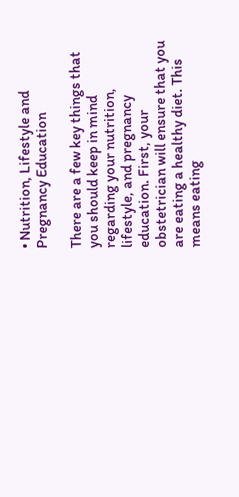• Nutrition, Lifestyle and Pregnancy Education

There are a few key things that you should keep in mind regarding your nutrition, lifestyle, and pregnancy education. First, your obstetrician will ensure that you are eating a healthy diet. This means eating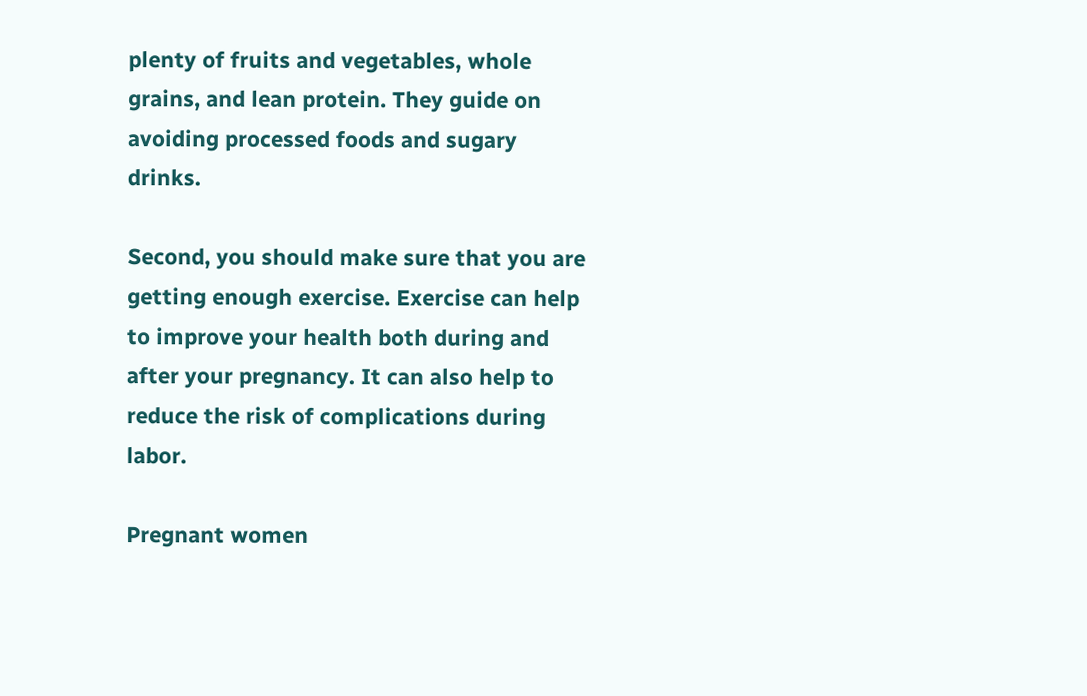plenty of fruits and vegetables, whole grains, and lean protein. They guide on avoiding processed foods and sugary drinks.

Second, you should make sure that you are getting enough exercise. Exercise can help to improve your health both during and after your pregnancy. It can also help to reduce the risk of complications during labor.

Pregnant women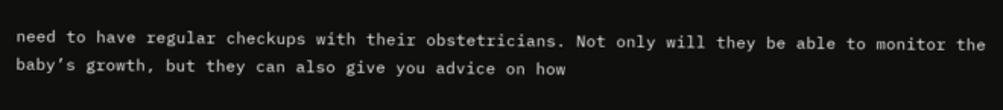need to have regular checkups with their obstetricians. Not only will they be able to monitor the baby’s growth, but they can also give you advice on how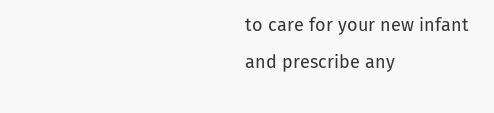to care for your new infant and prescribe any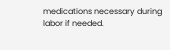medications necessary during labor if needed.